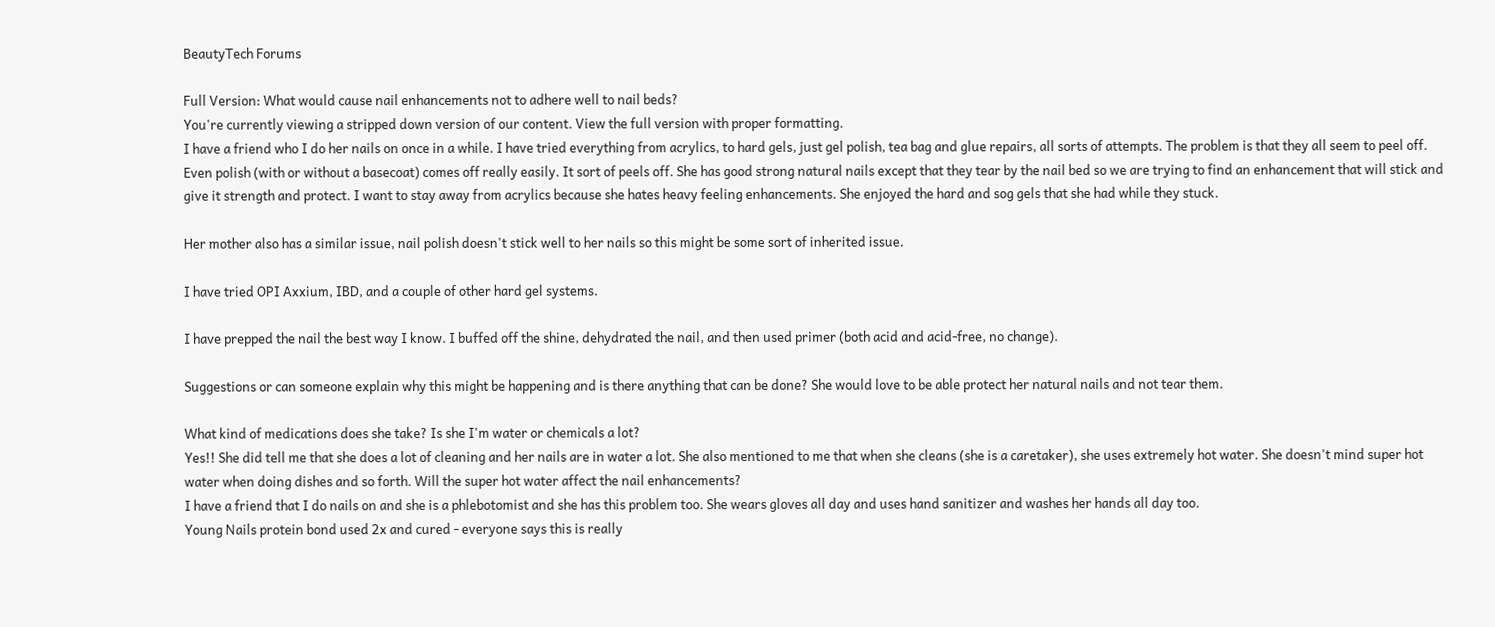BeautyTech Forums

Full Version: What would cause nail enhancements not to adhere well to nail beds?
You're currently viewing a stripped down version of our content. View the full version with proper formatting.
I have a friend who I do her nails on once in a while. I have tried everything from acrylics, to hard gels, just gel polish, tea bag and glue repairs, all sorts of attempts. The problem is that they all seem to peel off. Even polish (with or without a basecoat) comes off really easily. It sort of peels off. She has good strong natural nails except that they tear by the nail bed so we are trying to find an enhancement that will stick and give it strength and protect. I want to stay away from acrylics because she hates heavy feeling enhancements. She enjoyed the hard and sog gels that she had while they stuck.

Her mother also has a similar issue, nail polish doesn't stick well to her nails so this might be some sort of inherited issue.

I have tried OPI Axxium, IBD, and a couple of other hard gel systems.

I have prepped the nail the best way I know. I buffed off the shine, dehydrated the nail, and then used primer (both acid and acid-free, no change).

Suggestions or can someone explain why this might be happening and is there anything that can be done? She would love to be able protect her natural nails and not tear them.

What kind of medications does she take? Is she I'm water or chemicals a lot?
Yes!! She did tell me that she does a lot of cleaning and her nails are in water a lot. She also mentioned to me that when she cleans (she is a caretaker), she uses extremely hot water. She doesn't mind super hot water when doing dishes and so forth. Will the super hot water affect the nail enhancements?
I have a friend that I do nails on and she is a phlebotomist and she has this problem too. She wears gloves all day and uses hand sanitizer and washes her hands all day too.
Young Nails protein bond used 2x and cured - everyone says this is really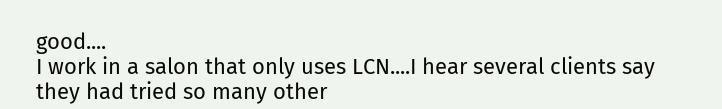good....
I work in a salon that only uses LCN....I hear several clients say they had tried so many other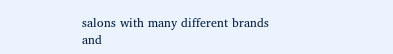salons with many different brands and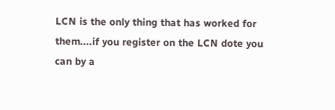LCN is the only thing that has worked for them....if you register on the LCN dote you can by a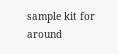sample kit for around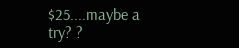$25....maybe a try? ?